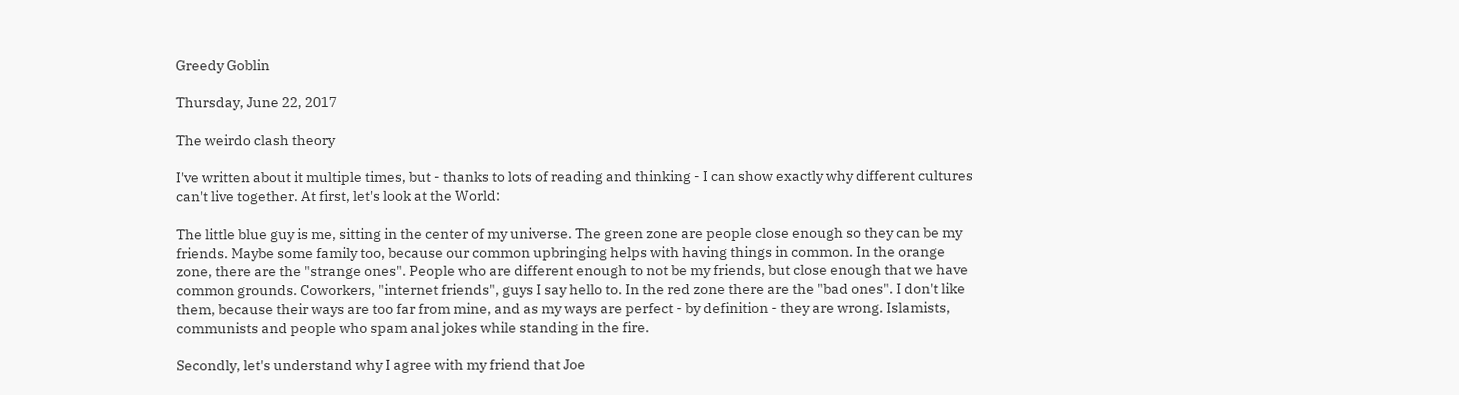Greedy Goblin

Thursday, June 22, 2017

The weirdo clash theory

I've written about it multiple times, but - thanks to lots of reading and thinking - I can show exactly why different cultures can't live together. At first, let's look at the World:

The little blue guy is me, sitting in the center of my universe. The green zone are people close enough so they can be my friends. Maybe some family too, because our common upbringing helps with having things in common. In the orange zone, there are the "strange ones". People who are different enough to not be my friends, but close enough that we have common grounds. Coworkers, "internet friends", guys I say hello to. In the red zone there are the "bad ones". I don't like them, because their ways are too far from mine, and as my ways are perfect - by definition - they are wrong. Islamists, communists and people who spam anal jokes while standing in the fire.

Secondly, let's understand why I agree with my friend that Joe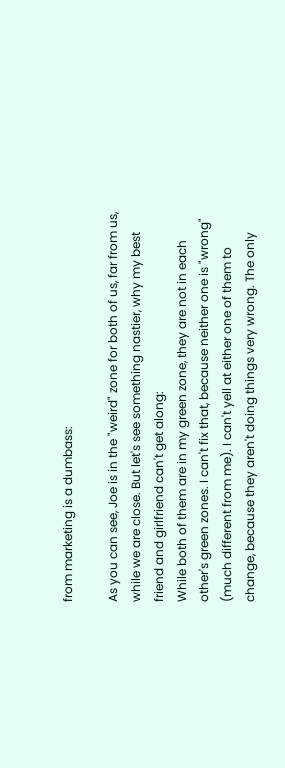from marketing is a dumbass:

As you can see, Joe is in the "weird" zone for both of us, far from us, while we are close. But let's see something nastier, why my best friend and girlfriend can't get along:
While both of them are in my green zone, they are not in each other's green zones. I can't fix that, because neither one is "wrong" (much different from me). I can't yell at either one of them to change, because they aren't doing things very wrong. The only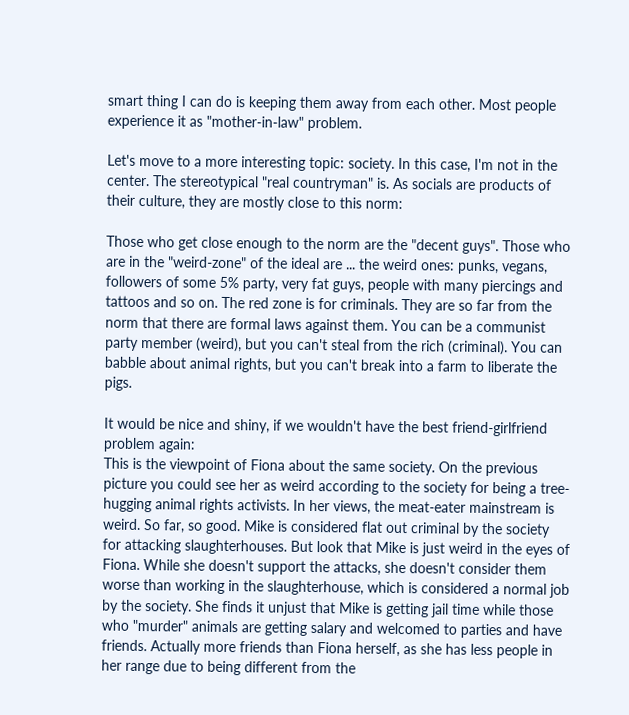smart thing I can do is keeping them away from each other. Most people experience it as "mother-in-law" problem.

Let's move to a more interesting topic: society. In this case, I'm not in the center. The stereotypical "real countryman" is. As socials are products of their culture, they are mostly close to this norm:

Those who get close enough to the norm are the "decent guys". Those who are in the "weird-zone" of the ideal are ... the weird ones: punks, vegans, followers of some 5% party, very fat guys, people with many piercings and tattoos and so on. The red zone is for criminals. They are so far from the norm that there are formal laws against them. You can be a communist party member (weird), but you can't steal from the rich (criminal). You can babble about animal rights, but you can't break into a farm to liberate the pigs.

It would be nice and shiny, if we wouldn't have the best friend-girlfriend problem again:
This is the viewpoint of Fiona about the same society. On the previous picture you could see her as weird according to the society for being a tree-hugging animal rights activists. In her views, the meat-eater mainstream is weird. So far, so good. Mike is considered flat out criminal by the society for attacking slaughterhouses. But look that Mike is just weird in the eyes of Fiona. While she doesn't support the attacks, she doesn't consider them worse than working in the slaughterhouse, which is considered a normal job by the society. She finds it unjust that Mike is getting jail time while those who "murder" animals are getting salary and welcomed to parties and have friends. Actually more friends than Fiona herself, as she has less people in her range due to being different from the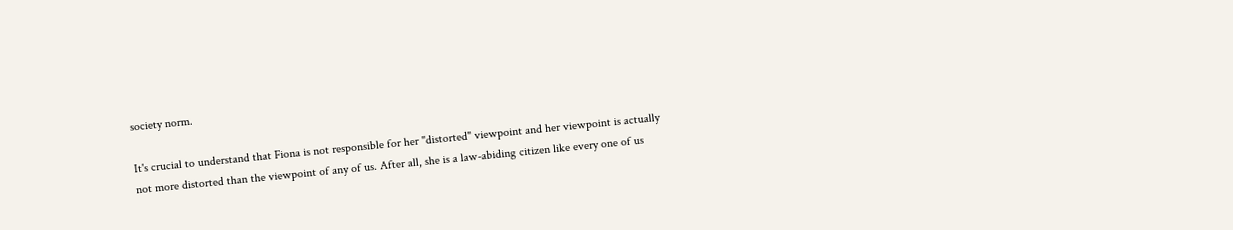society norm.

It's crucial to understand that Fiona is not responsible for her "distorted" viewpoint and her viewpoint is actually not more distorted than the viewpoint of any of us. After all, she is a law-abiding citizen like every one of us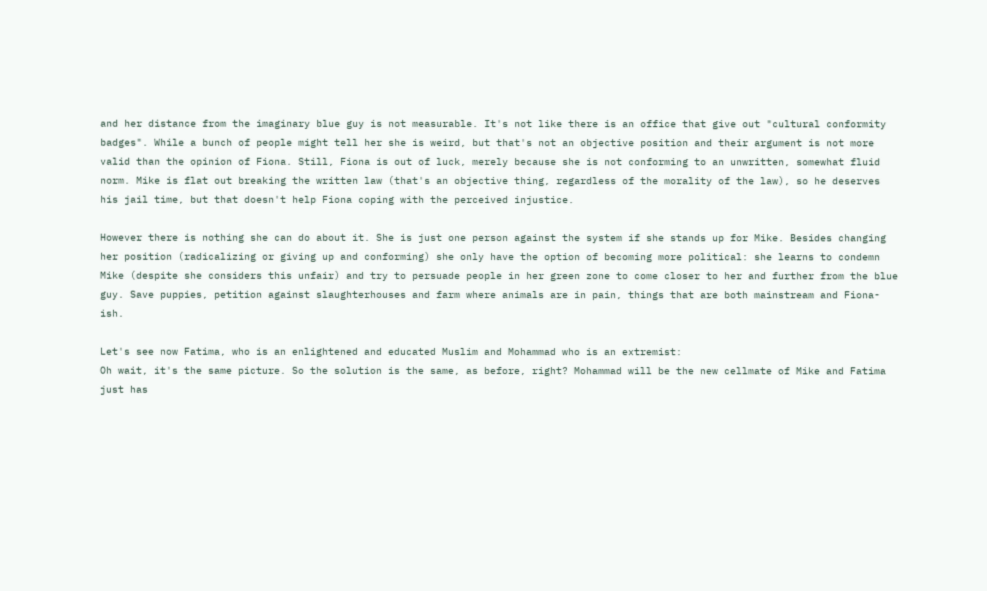and her distance from the imaginary blue guy is not measurable. It's not like there is an office that give out "cultural conformity badges". While a bunch of people might tell her she is weird, but that's not an objective position and their argument is not more valid than the opinion of Fiona. Still, Fiona is out of luck, merely because she is not conforming to an unwritten, somewhat fluid norm. Mike is flat out breaking the written law (that's an objective thing, regardless of the morality of the law), so he deserves his jail time, but that doesn't help Fiona coping with the perceived injustice.

However there is nothing she can do about it. She is just one person against the system if she stands up for Mike. Besides changing her position (radicalizing or giving up and conforming) she only have the option of becoming more political: she learns to condemn Mike (despite she considers this unfair) and try to persuade people in her green zone to come closer to her and further from the blue guy. Save puppies, petition against slaughterhouses and farm where animals are in pain, things that are both mainstream and Fiona-ish.

Let's see now Fatima, who is an enlightened and educated Muslim and Mohammad who is an extremist:
Oh wait, it's the same picture. So the solution is the same, as before, right? Mohammad will be the new cellmate of Mike and Fatima just has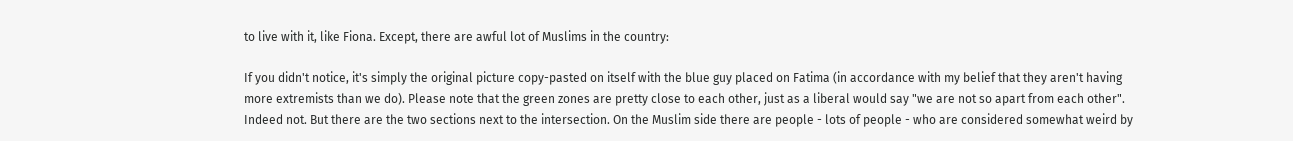to live with it, like Fiona. Except, there are awful lot of Muslims in the country:

If you didn't notice, it's simply the original picture copy-pasted on itself with the blue guy placed on Fatima (in accordance with my belief that they aren't having more extremists than we do). Please note that the green zones are pretty close to each other, just as a liberal would say "we are not so apart from each other". Indeed not. But there are the two sections next to the intersection. On the Muslim side there are people - lots of people - who are considered somewhat weird by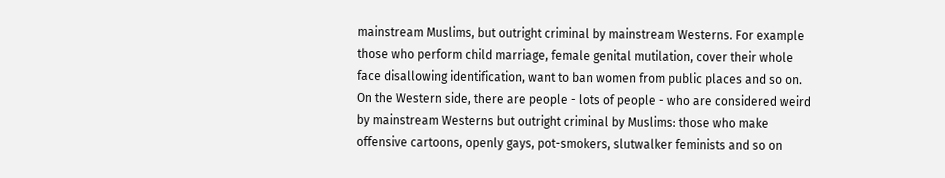mainstream Muslims, but outright criminal by mainstream Westerns. For example those who perform child marriage, female genital mutilation, cover their whole face disallowing identification, want to ban women from public places and so on. On the Western side, there are people - lots of people - who are considered weird by mainstream Westerns but outright criminal by Muslims: those who make offensive cartoons, openly gays, pot-smokers, slutwalker feminists and so on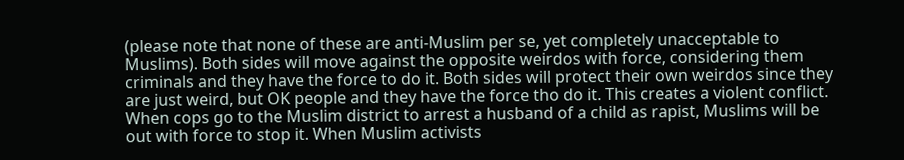(please note that none of these are anti-Muslim per se, yet completely unacceptable to Muslims). Both sides will move against the opposite weirdos with force, considering them criminals and they have the force to do it. Both sides will protect their own weirdos since they are just weird, but OK people and they have the force tho do it. This creates a violent conflict. When cops go to the Muslim district to arrest a husband of a child as rapist, Muslims will be out with force to stop it. When Muslim activists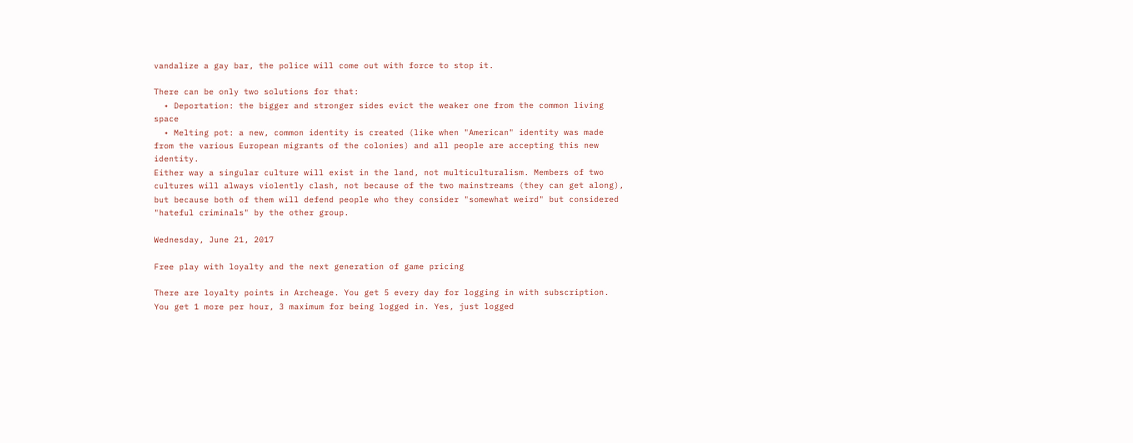vandalize a gay bar, the police will come out with force to stop it.

There can be only two solutions for that:
  • Deportation: the bigger and stronger sides evict the weaker one from the common living space
  • Melting pot: a new, common identity is created (like when "American" identity was made from the various European migrants of the colonies) and all people are accepting this new identity.
Either way a singular culture will exist in the land, not multiculturalism. Members of two cultures will always violently clash, not because of the two mainstreams (they can get along), but because both of them will defend people who they consider "somewhat weird" but considered "hateful criminals" by the other group.

Wednesday, June 21, 2017

Free play with loyalty and the next generation of game pricing

There are loyalty points in Archeage. You get 5 every day for logging in with subscription. You get 1 more per hour, 3 maximum for being logged in. Yes, just logged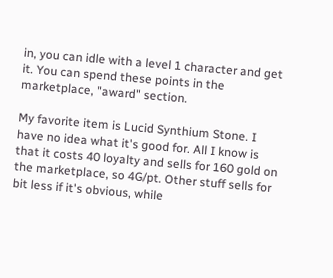in, you can idle with a level 1 character and get it. You can spend these points in the marketplace, "award" section.

My favorite item is Lucid Synthium Stone. I have no idea what it's good for. All I know is that it costs 40 loyalty and sells for 160 gold on the marketplace, so 4G/pt. Other stuff sells for bit less if it's obvious, while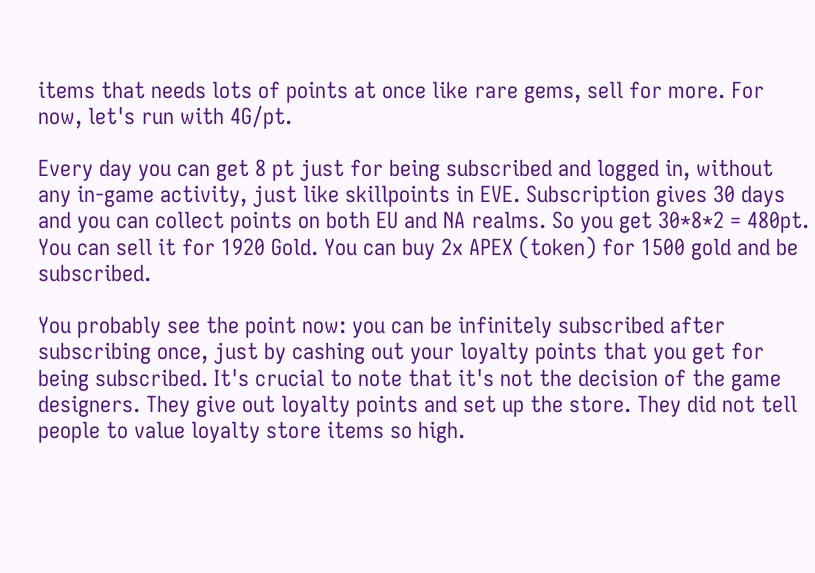items that needs lots of points at once like rare gems, sell for more. For now, let's run with 4G/pt.

Every day you can get 8 pt just for being subscribed and logged in, without any in-game activity, just like skillpoints in EVE. Subscription gives 30 days and you can collect points on both EU and NA realms. So you get 30*8*2 = 480pt. You can sell it for 1920 Gold. You can buy 2x APEX (token) for 1500 gold and be subscribed.

You probably see the point now: you can be infinitely subscribed after subscribing once, just by cashing out your loyalty points that you get for being subscribed. It's crucial to note that it's not the decision of the game designers. They give out loyalty points and set up the store. They did not tell people to value loyalty store items so high.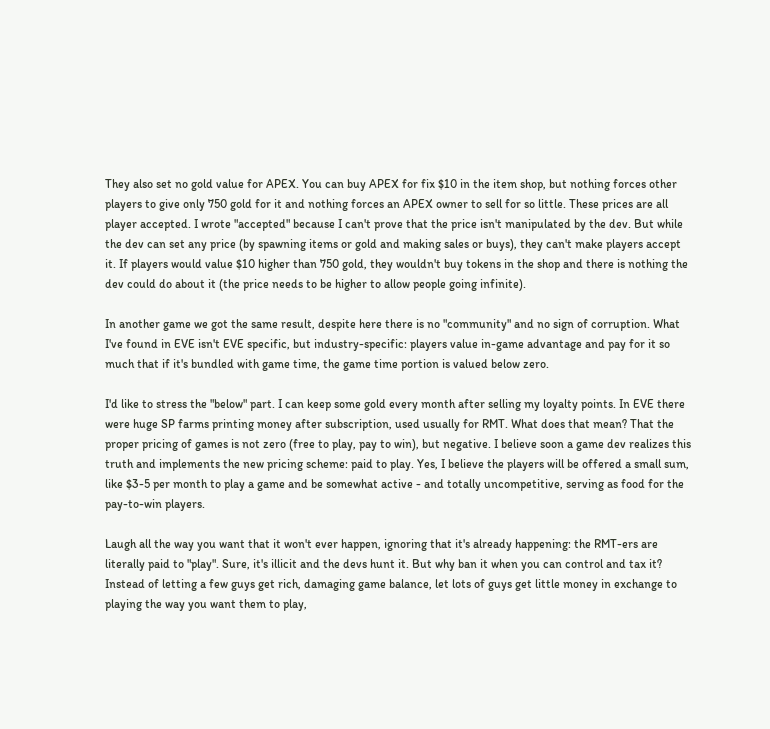They also set no gold value for APEX. You can buy APEX for fix $10 in the item shop, but nothing forces other players to give only 750 gold for it and nothing forces an APEX owner to sell for so little. These prices are all player accepted. I wrote "accepted" because I can't prove that the price isn't manipulated by the dev. But while the dev can set any price (by spawning items or gold and making sales or buys), they can't make players accept it. If players would value $10 higher than 750 gold, they wouldn't buy tokens in the shop and there is nothing the dev could do about it (the price needs to be higher to allow people going infinite).

In another game we got the same result, despite here there is no "community" and no sign of corruption. What I've found in EVE isn't EVE specific, but industry-specific: players value in-game advantage and pay for it so much that if it's bundled with game time, the game time portion is valued below zero.

I'd like to stress the "below" part. I can keep some gold every month after selling my loyalty points. In EVE there were huge SP farms printing money after subscription, used usually for RMT. What does that mean? That the proper pricing of games is not zero (free to play, pay to win), but negative. I believe soon a game dev realizes this truth and implements the new pricing scheme: paid to play. Yes, I believe the players will be offered a small sum, like $3-5 per month to play a game and be somewhat active - and totally uncompetitive, serving as food for the pay-to-win players.

Laugh all the way you want that it won't ever happen, ignoring that it's already happening: the RMT-ers are literally paid to "play". Sure, it's illicit and the devs hunt it. But why ban it when you can control and tax it? Instead of letting a few guys get rich, damaging game balance, let lots of guys get little money in exchange to playing the way you want them to play,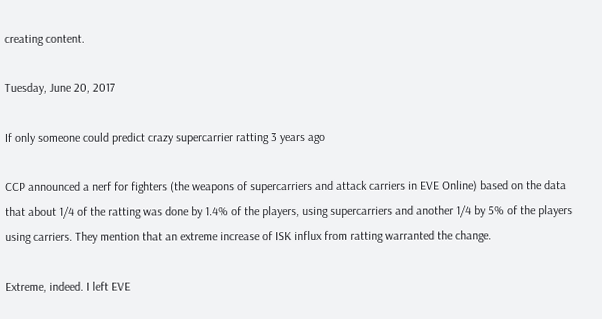creating content.

Tuesday, June 20, 2017

If only someone could predict crazy supercarrier ratting 3 years ago

CCP announced a nerf for fighters (the weapons of supercarriers and attack carriers in EVE Online) based on the data that about 1/4 of the ratting was done by 1.4% of the players, using supercarriers and another 1/4 by 5% of the players using carriers. They mention that an extreme increase of ISK influx from ratting warranted the change.

Extreme, indeed. I left EVE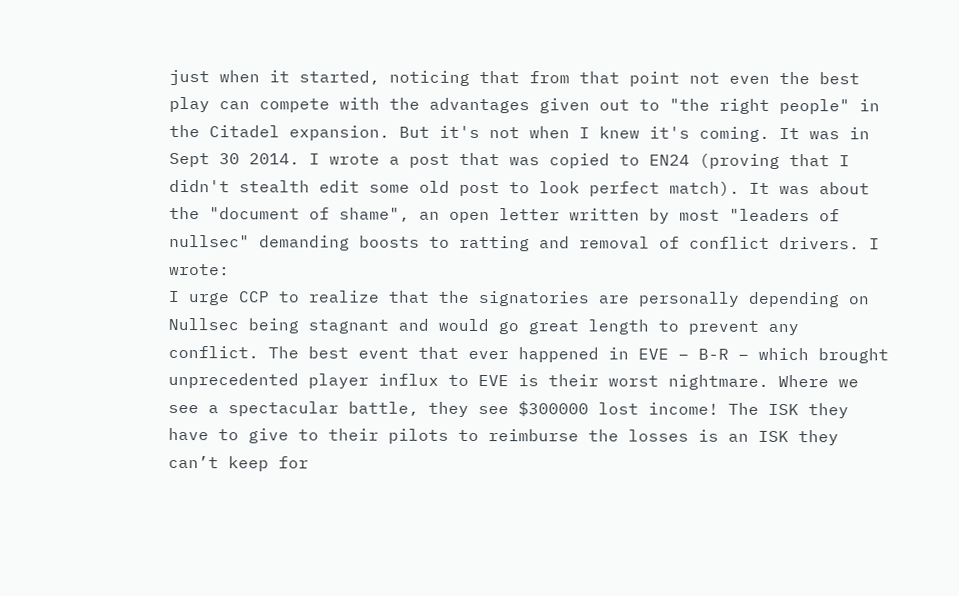just when it started, noticing that from that point not even the best play can compete with the advantages given out to "the right people" in the Citadel expansion. But it's not when I knew it's coming. It was in Sept 30 2014. I wrote a post that was copied to EN24 (proving that I didn't stealth edit some old post to look perfect match). It was about the "document of shame", an open letter written by most "leaders of nullsec" demanding boosts to ratting and removal of conflict drivers. I wrote:
I urge CCP to realize that the signatories are personally depending on Nullsec being stagnant and would go great length to prevent any conflict. The best event that ever happened in EVE – B-R – which brought unprecedented player influx to EVE is their worst nightmare. Where we see a spectacular battle, they see $300000 lost income! The ISK they have to give to their pilots to reimburse the losses is an ISK they can’t keep for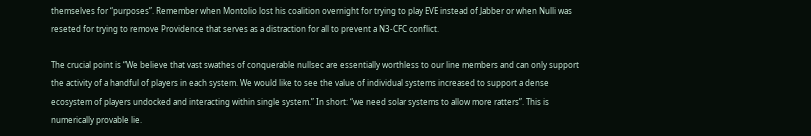themselves for “purposes”. Remember when Montolio lost his coalition overnight for trying to play EVE instead of Jabber or when Nulli was reseted for trying to remove Providence that serves as a distraction for all to prevent a N3-CFC conflict.

The crucial point is “We believe that vast swathes of conquerable nullsec are essentially worthless to our line members and can only support the activity of a handful of players in each system. We would like to see the value of individual systems increased to support a dense ecosystem of players undocked and interacting within single system.” In short: “we need solar systems to allow more ratters”. This is numerically provable lie.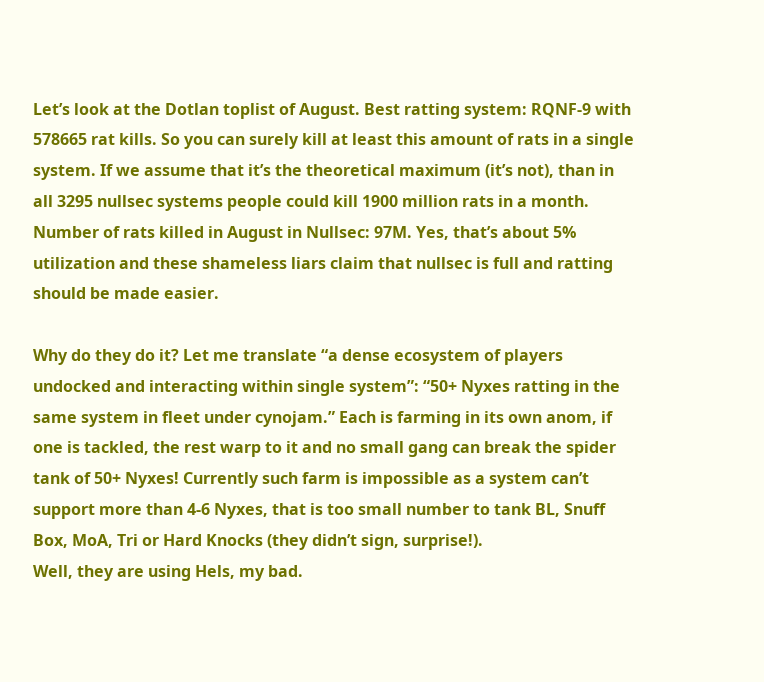Let’s look at the Dotlan toplist of August. Best ratting system: RQNF-9 with 578665 rat kills. So you can surely kill at least this amount of rats in a single system. If we assume that it’s the theoretical maximum (it’s not), than in all 3295 nullsec systems people could kill 1900 million rats in a month. Number of rats killed in August in Nullsec: 97M. Yes, that’s about 5% utilization and these shameless liars claim that nullsec is full and ratting should be made easier.

Why do they do it? Let me translate “a dense ecosystem of players undocked and interacting within single system”: “50+ Nyxes ratting in the same system in fleet under cynojam.” Each is farming in its own anom, if one is tackled, the rest warp to it and no small gang can break the spider tank of 50+ Nyxes! Currently such farm is impossible as a system can’t support more than 4-6 Nyxes, that is too small number to tank BL, Snuff Box, MoA, Tri or Hard Knocks (they didn’t sign, surprise!).
Well, they are using Hels, my bad.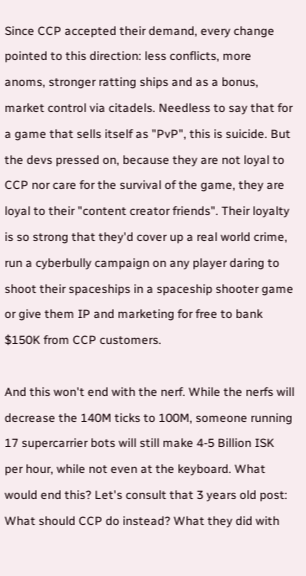Since CCP accepted their demand, every change pointed to this direction: less conflicts, more anoms, stronger ratting ships and as a bonus, market control via citadels. Needless to say that for a game that sells itself as "PvP", this is suicide. But the devs pressed on, because they are not loyal to CCP nor care for the survival of the game, they are loyal to their "content creator friends". Their loyalty is so strong that they'd cover up a real world crime, run a cyberbully campaign on any player daring to shoot their spaceships in a spaceship shooter game or give them IP and marketing for free to bank $150K from CCP customers.

And this won't end with the nerf. While the nerfs will decrease the 140M ticks to 100M, someone running 17 supercarrier bots will still make 4-5 Billion ISK per hour, while not even at the keyboard. What would end this? Let's consult that 3 years old post:
What should CCP do instead? What they did with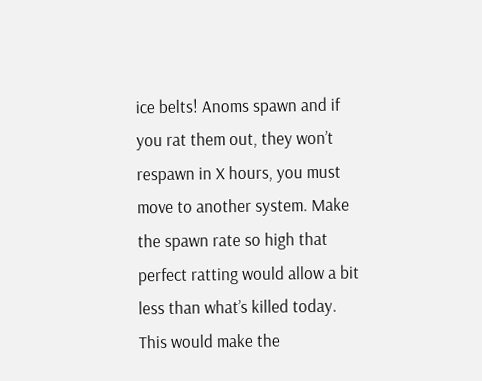ice belts! Anoms spawn and if you rat them out, they won’t respawn in X hours, you must move to another system. Make the spawn rate so high that perfect ratting would allow a bit less than what’s killed today. This would make the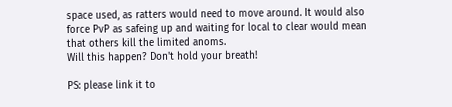space used, as ratters would need to move around. It would also force PvP as safeing up and waiting for local to clear would mean that others kill the limited anoms.
Will this happen? Don't hold your breath!

PS: please link it to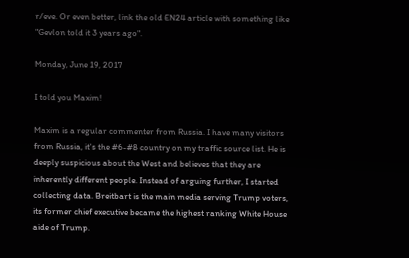r/eve. Or even better, link the old EN24 article with something like "Gevlon told it 3 years ago".

Monday, June 19, 2017

I told you Maxim!

Maxim is a regular commenter from Russia. I have many visitors from Russia, it's the #6-#8 country on my traffic source list. He is deeply suspicious about the West and believes that they are inherently different people. Instead of arguing further, I started collecting data. Breitbart is the main media serving Trump voters, its former chief executive became the highest ranking White House aide of Trump.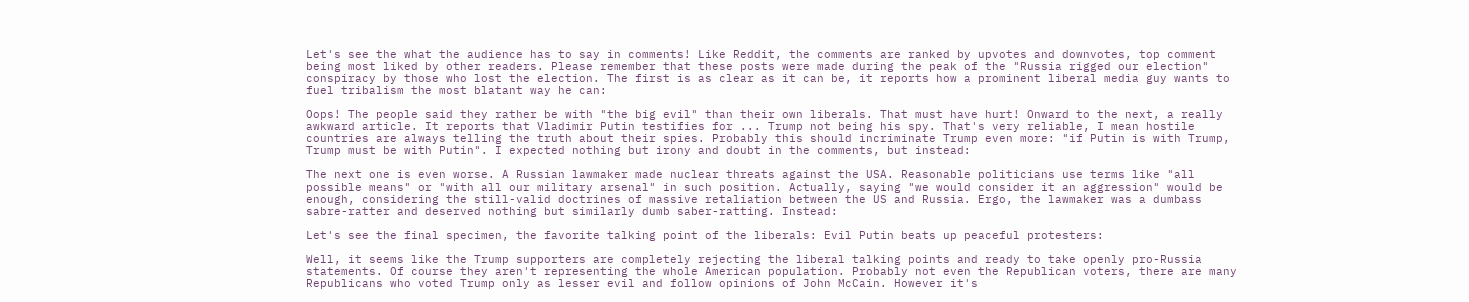Let's see the what the audience has to say in comments! Like Reddit, the comments are ranked by upvotes and downvotes, top comment being most liked by other readers. Please remember that these posts were made during the peak of the "Russia rigged our election" conspiracy by those who lost the election. The first is as clear as it can be, it reports how a prominent liberal media guy wants to fuel tribalism the most blatant way he can:

Oops! The people said they rather be with "the big evil" than their own liberals. That must have hurt! Onward to the next, a really awkward article. It reports that Vladimir Putin testifies for ... Trump not being his spy. That's very reliable, I mean hostile countries are always telling the truth about their spies. Probably this should incriminate Trump even more: "if Putin is with Trump, Trump must be with Putin". I expected nothing but irony and doubt in the comments, but instead:

The next one is even worse. A Russian lawmaker made nuclear threats against the USA. Reasonable politicians use terms like "all possible means" or "with all our military arsenal" in such position. Actually, saying "we would consider it an aggression" would be enough, considering the still-valid doctrines of massive retaliation between the US and Russia. Ergo, the lawmaker was a dumbass sabre-ratter and deserved nothing but similarly dumb saber-ratting. Instead:

Let's see the final specimen, the favorite talking point of the liberals: Evil Putin beats up peaceful protesters:

Well, it seems like the Trump supporters are completely rejecting the liberal talking points and ready to take openly pro-Russia statements. Of course they aren't representing the whole American population. Probably not even the Republican voters, there are many Republicans who voted Trump only as lesser evil and follow opinions of John McCain. However it's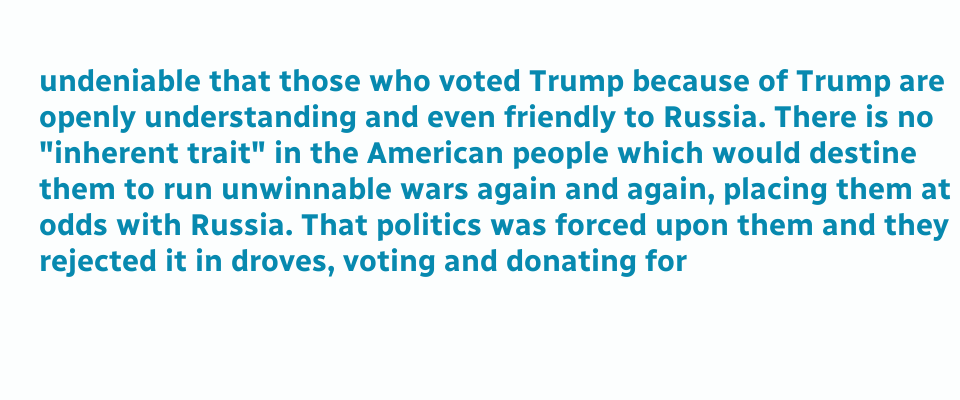undeniable that those who voted Trump because of Trump are openly understanding and even friendly to Russia. There is no "inherent trait" in the American people which would destine them to run unwinnable wars again and again, placing them at odds with Russia. That politics was forced upon them and they rejected it in droves, voting and donating for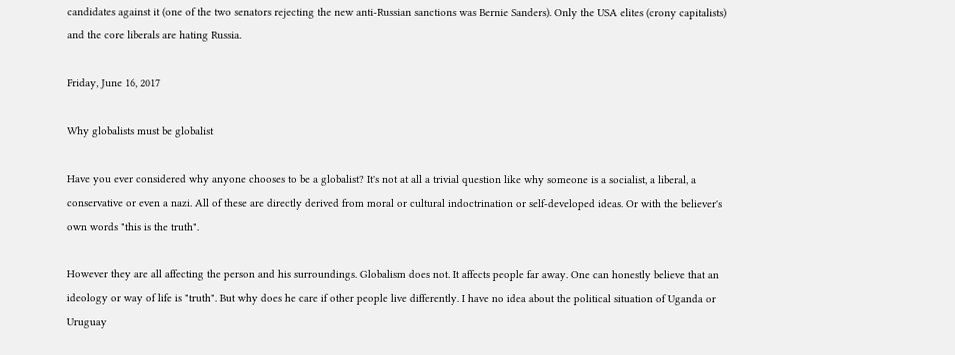candidates against it (one of the two senators rejecting the new anti-Russian sanctions was Bernie Sanders). Only the USA elites (crony capitalists) and the core liberals are hating Russia.

Friday, June 16, 2017

Why globalists must be globalist

Have you ever considered why anyone chooses to be a globalist? It's not at all a trivial question like why someone is a socialist, a liberal, a conservative or even a nazi. All of these are directly derived from moral or cultural indoctrination or self-developed ideas. Or with the believer's own words "this is the truth".

However they are all affecting the person and his surroundings. Globalism does not. It affects people far away. One can honestly believe that an ideology or way of life is "truth". But why does he care if other people live differently. I have no idea about the political situation of Uganda or Uruguay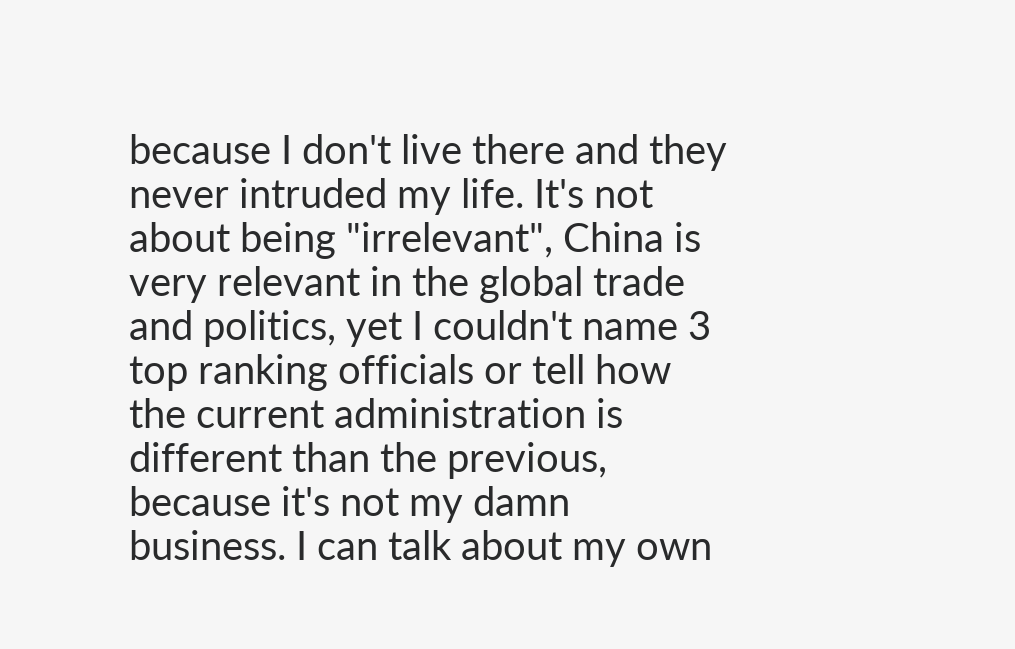because I don't live there and they never intruded my life. It's not about being "irrelevant", China is very relevant in the global trade and politics, yet I couldn't name 3 top ranking officials or tell how the current administration is different than the previous, because it's not my damn business. I can talk about my own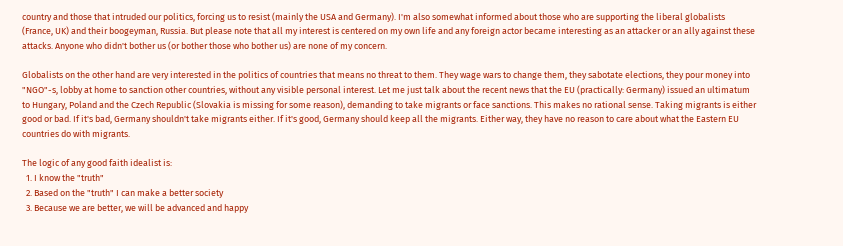country and those that intruded our politics, forcing us to resist (mainly the USA and Germany). I'm also somewhat informed about those who are supporting the liberal globalists (France, UK) and their boogeyman, Russia. But please note that all my interest is centered on my own life and any foreign actor became interesting as an attacker or an ally against these attacks. Anyone who didn't bother us (or bother those who bother us) are none of my concern.

Globalists on the other hand are very interested in the politics of countries that means no threat to them. They wage wars to change them, they sabotate elections, they pour money into "NGO"-s, lobby at home to sanction other countries, without any visible personal interest. Let me just talk about the recent news that the EU (practically: Germany) issued an ultimatum to Hungary, Poland and the Czech Republic (Slovakia is missing for some reason), demanding to take migrants or face sanctions. This makes no rational sense. Taking migrants is either good or bad. If it's bad, Germany shouldn't take migrants either. If it's good, Germany should keep all the migrants. Either way, they have no reason to care about what the Eastern EU countries do with migrants.

The logic of any good faith idealist is:
  1. I know the "truth"
  2. Based on the "truth" I can make a better society
  3. Because we are better, we will be advanced and happy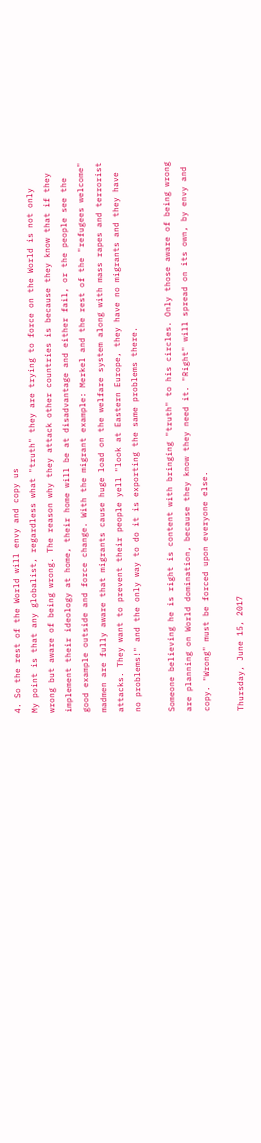4. So the rest of the World will envy and copy us
My point is that any globalist, regardless what "truth" they are trying to force on the World is not only wrong but aware of being wrong. The reason why they attack other countries is because they know that if they implement their ideology at home, their home will be at disadvantage and either fail, or the people see the good example outside and force change. With the migrant example: Merkel and the rest of the "refugees welcome" madmen are fully aware that migrants cause huge load on the welfare system along with mass rapes and terrorist attacks. They want to prevent their people yell "look at Eastern Europe, they have no migrants and they have no problems!" and the only way to do it is exporting the same problems there.

Someone believing he is right is content with bringing "truth" to his circles. Only those aware of being wrong are planning on World domination, because they know they need it. "Right" will spread on its own, by envy and copy. "Wrong" must be forced upon everyone else.

Thursday, June 15, 2017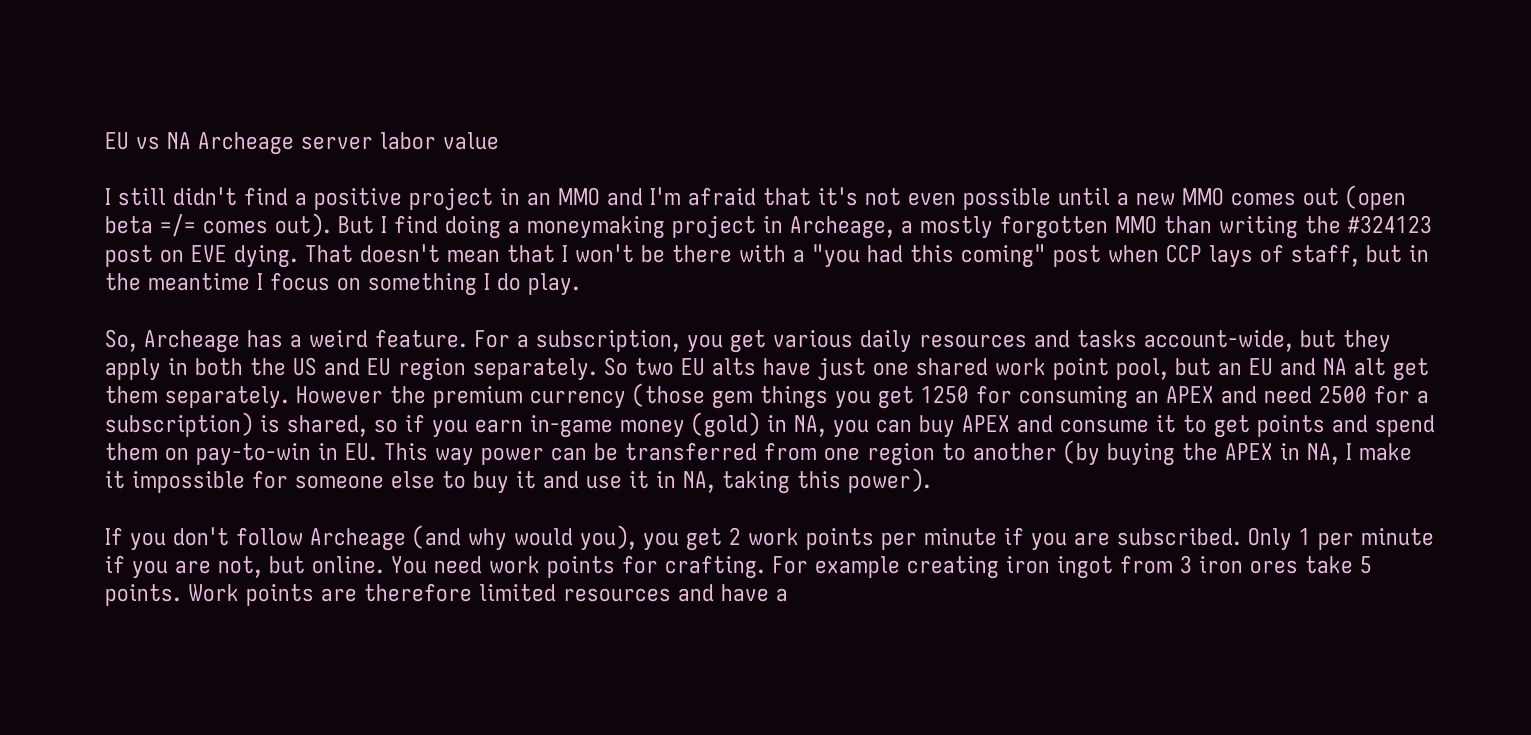EU vs NA Archeage server labor value

I still didn't find a positive project in an MMO and I'm afraid that it's not even possible until a new MMO comes out (open beta =/= comes out). But I find doing a moneymaking project in Archeage, a mostly forgotten MMO than writing the #324123 post on EVE dying. That doesn't mean that I won't be there with a "you had this coming" post when CCP lays of staff, but in the meantime I focus on something I do play.

So, Archeage has a weird feature. For a subscription, you get various daily resources and tasks account-wide, but they apply in both the US and EU region separately. So two EU alts have just one shared work point pool, but an EU and NA alt get them separately. However the premium currency (those gem things you get 1250 for consuming an APEX and need 2500 for a subscription) is shared, so if you earn in-game money (gold) in NA, you can buy APEX and consume it to get points and spend them on pay-to-win in EU. This way power can be transferred from one region to another (by buying the APEX in NA, I make it impossible for someone else to buy it and use it in NA, taking this power).

If you don't follow Archeage (and why would you), you get 2 work points per minute if you are subscribed. Only 1 per minute if you are not, but online. You need work points for crafting. For example creating iron ingot from 3 iron ores take 5 points. Work points are therefore limited resources and have a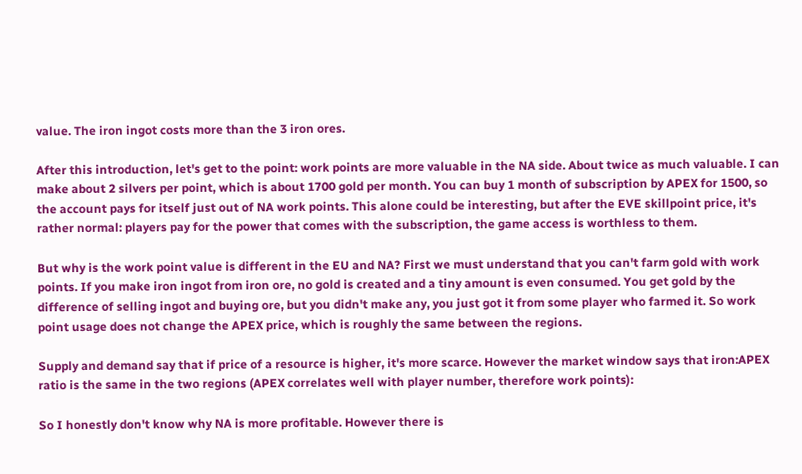value. The iron ingot costs more than the 3 iron ores.

After this introduction, let's get to the point: work points are more valuable in the NA side. About twice as much valuable. I can make about 2 silvers per point, which is about 1700 gold per month. You can buy 1 month of subscription by APEX for 1500, so the account pays for itself just out of NA work points. This alone could be interesting, but after the EVE skillpoint price, it's rather normal: players pay for the power that comes with the subscription, the game access is worthless to them.

But why is the work point value is different in the EU and NA? First we must understand that you can't farm gold with work points. If you make iron ingot from iron ore, no gold is created and a tiny amount is even consumed. You get gold by the difference of selling ingot and buying ore, but you didn't make any, you just got it from some player who farmed it. So work point usage does not change the APEX price, which is roughly the same between the regions.

Supply and demand say that if price of a resource is higher, it's more scarce. However the market window says that iron:APEX ratio is the same in the two regions (APEX correlates well with player number, therefore work points):

So I honestly don't know why NA is more profitable. However there is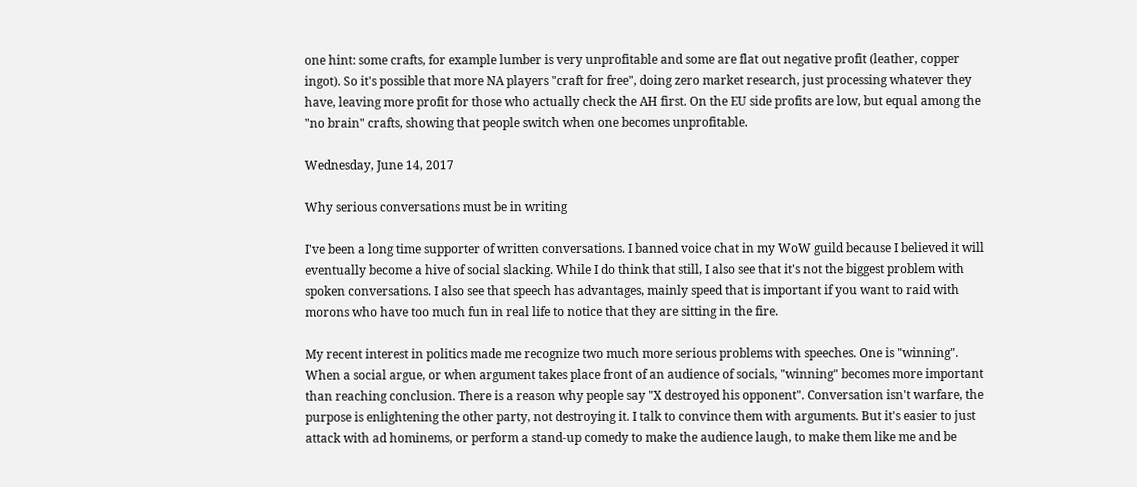one hint: some crafts, for example lumber is very unprofitable and some are flat out negative profit (leather, copper ingot). So it's possible that more NA players "craft for free", doing zero market research, just processing whatever they have, leaving more profit for those who actually check the AH first. On the EU side profits are low, but equal among the "no brain" crafts, showing that people switch when one becomes unprofitable.

Wednesday, June 14, 2017

Why serious conversations must be in writing

I've been a long time supporter of written conversations. I banned voice chat in my WoW guild because I believed it will eventually become a hive of social slacking. While I do think that still, I also see that it's not the biggest problem with spoken conversations. I also see that speech has advantages, mainly speed that is important if you want to raid with morons who have too much fun in real life to notice that they are sitting in the fire.

My recent interest in politics made me recognize two much more serious problems with speeches. One is "winning". When a social argue, or when argument takes place front of an audience of socials, "winning" becomes more important than reaching conclusion. There is a reason why people say "X destroyed his opponent". Conversation isn't warfare, the purpose is enlightening the other party, not destroying it. I talk to convince them with arguments. But it's easier to just attack with ad hominems, or perform a stand-up comedy to make the audience laugh, to make them like me and be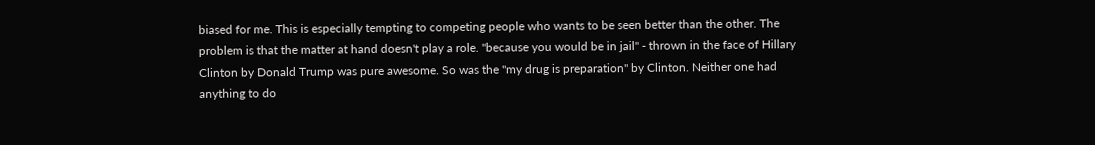biased for me. This is especially tempting to competing people who wants to be seen better than the other. The problem is that the matter at hand doesn't play a role. "because you would be in jail" - thrown in the face of Hillary Clinton by Donald Trump was pure awesome. So was the "my drug is preparation" by Clinton. Neither one had anything to do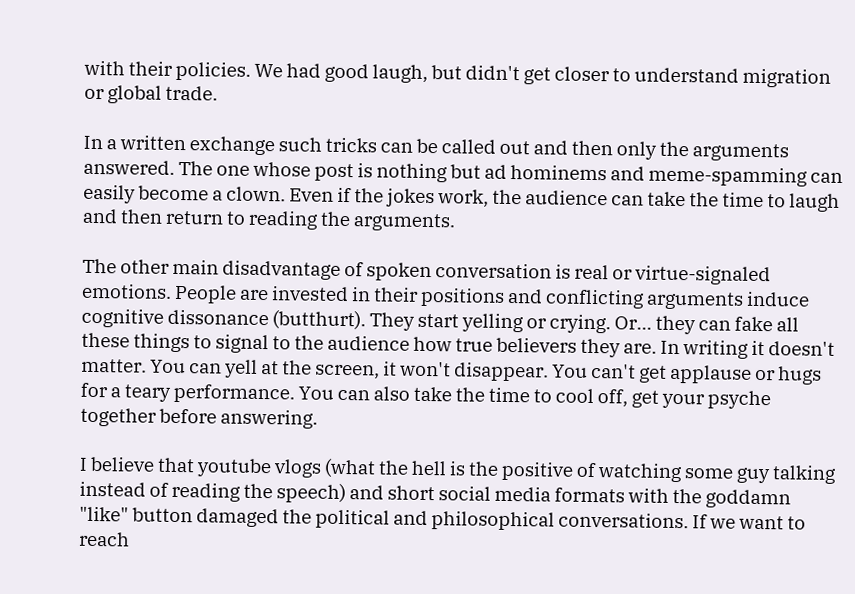with their policies. We had good laugh, but didn't get closer to understand migration or global trade.

In a written exchange such tricks can be called out and then only the arguments answered. The one whose post is nothing but ad hominems and meme-spamming can easily become a clown. Even if the jokes work, the audience can take the time to laugh and then return to reading the arguments.

The other main disadvantage of spoken conversation is real or virtue-signaled emotions. People are invested in their positions and conflicting arguments induce cognitive dissonance (butthurt). They start yelling or crying. Or... they can fake all these things to signal to the audience how true believers they are. In writing it doesn't matter. You can yell at the screen, it won't disappear. You can't get applause or hugs for a teary performance. You can also take the time to cool off, get your psyche together before answering.

I believe that youtube vlogs (what the hell is the positive of watching some guy talking instead of reading the speech) and short social media formats with the goddamn "like" button damaged the political and philosophical conversations. If we want to reach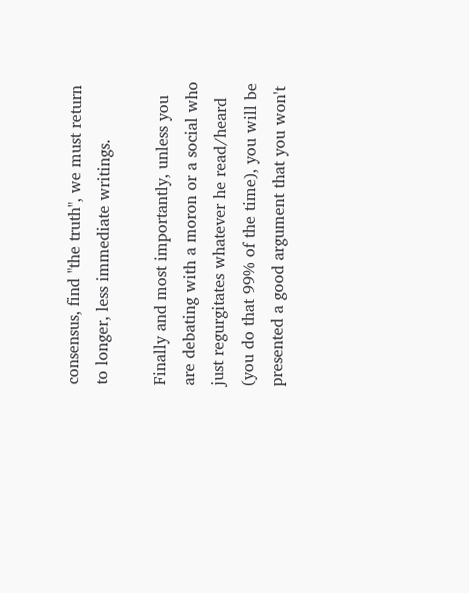consensus, find "the truth", we must return to longer, less immediate writings.

Finally and most importantly, unless you are debating with a moron or a social who just regurgitates whatever he read/heard (you do that 99% of the time), you will be presented a good argument that you won't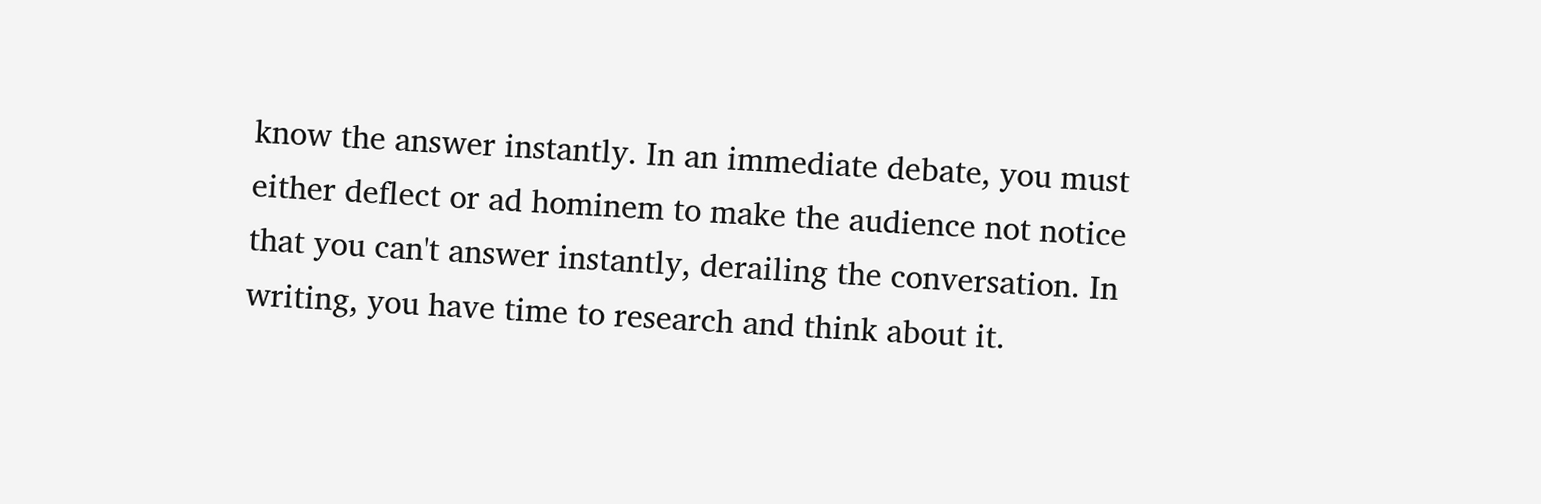know the answer instantly. In an immediate debate, you must either deflect or ad hominem to make the audience not notice that you can't answer instantly, derailing the conversation. In writing, you have time to research and think about it.